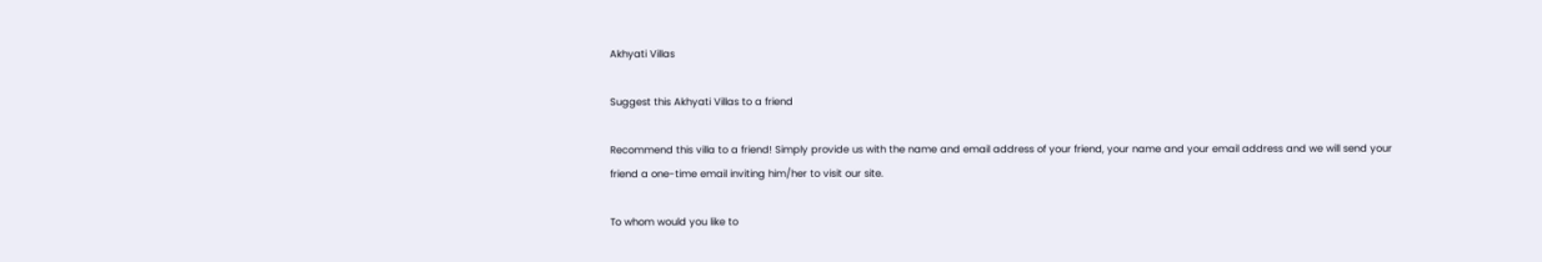Akhyati Villas

Suggest this Akhyati Villas to a friend

Recommend this villa to a friend! Simply provide us with the name and email address of your friend, your name and your email address and we will send your friend a one-time email inviting him/her to visit our site.

To whom would you like to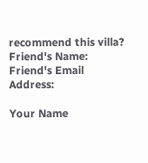recommend this villa?
Friend's Name:
Friend's Email Address:

Your Name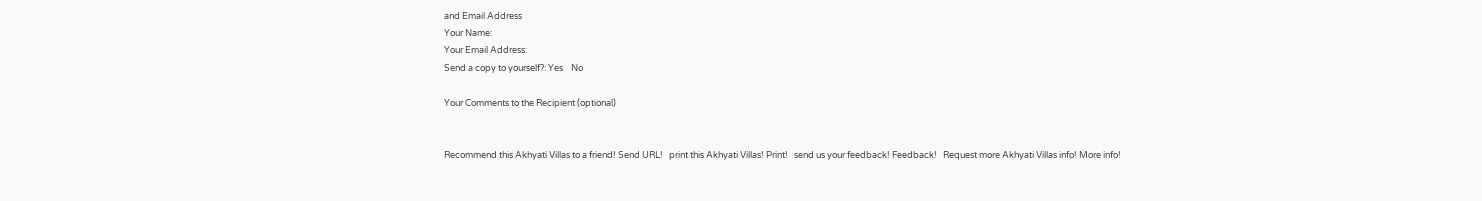and Email Address
Your Name:
Your Email Address:
Send a copy to yourself?: Yes    No

Your Comments to the Recipient (optional)


Recommend this Akhyati Villas to a friend! Send URL!   print this Akhyati Villas! Print!   send us your feedback! Feedback!   Request more Akhyati Villas info! More info!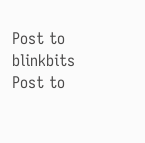Post to blinkbits Post to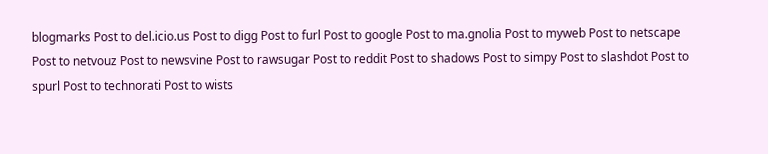blogmarks Post to del.icio.us Post to digg Post to furl Post to google Post to ma.gnolia Post to myweb Post to netscape Post to netvouz Post to newsvine Post to rawsugar Post to reddit Post to shadows Post to simpy Post to slashdot Post to spurl Post to technorati Post to wists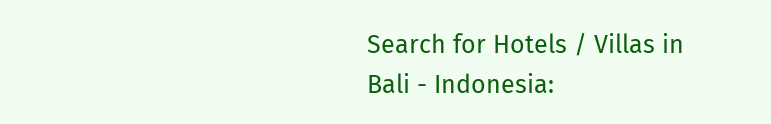Search for Hotels / Villas in Bali - Indonesia: